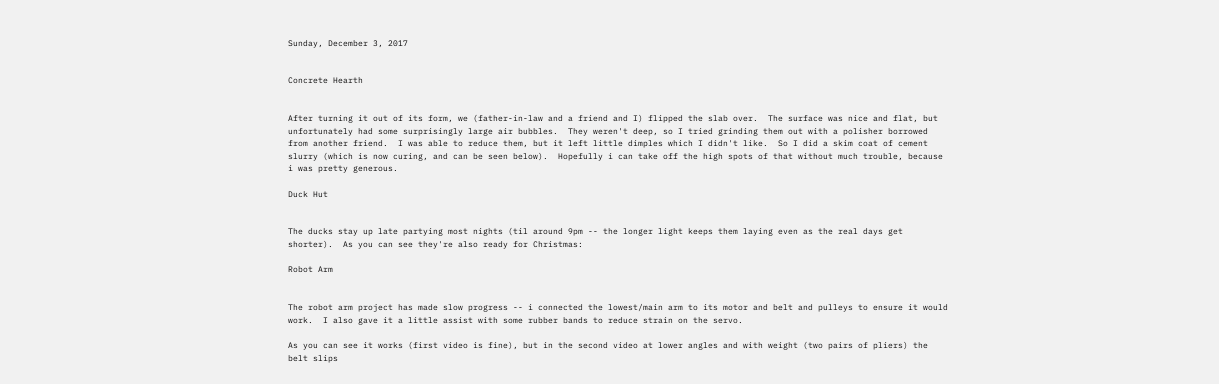Sunday, December 3, 2017


Concrete Hearth


After turning it out of its form, we (father-in-law and a friend and I) flipped the slab over.  The surface was nice and flat, but unfortunately had some surprisingly large air bubbles.  They weren't deep, so I tried grinding them out with a polisher borrowed from another friend.  I was able to reduce them, but it left little dimples which I didn't like.  So I did a skim coat of cement slurry (which is now curing, and can be seen below).  Hopefully i can take off the high spots of that without much trouble, because i was pretty generous.

Duck Hut


The ducks stay up late partying most nights (til around 9pm -- the longer light keeps them laying even as the real days get shorter).  As you can see they're also ready for Christmas:

Robot Arm


The robot arm project has made slow progress -- i connected the lowest/main arm to its motor and belt and pulleys to ensure it would work.  I also gave it a little assist with some rubber bands to reduce strain on the servo.

As you can see it works (first video is fine), but in the second video at lower angles and with weight (two pairs of pliers) the belt slips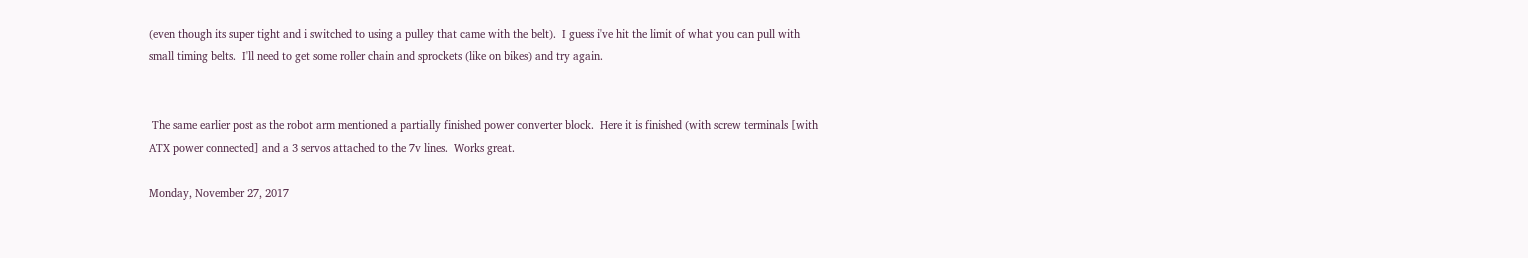(even though its super tight and i switched to using a pulley that came with the belt).  I guess i've hit the limit of what you can pull with small timing belts.  I'll need to get some roller chain and sprockets (like on bikes) and try again.


 The same earlier post as the robot arm mentioned a partially finished power converter block.  Here it is finished (with screw terminals [with ATX power connected] and a 3 servos attached to the 7v lines.  Works great.

Monday, November 27, 2017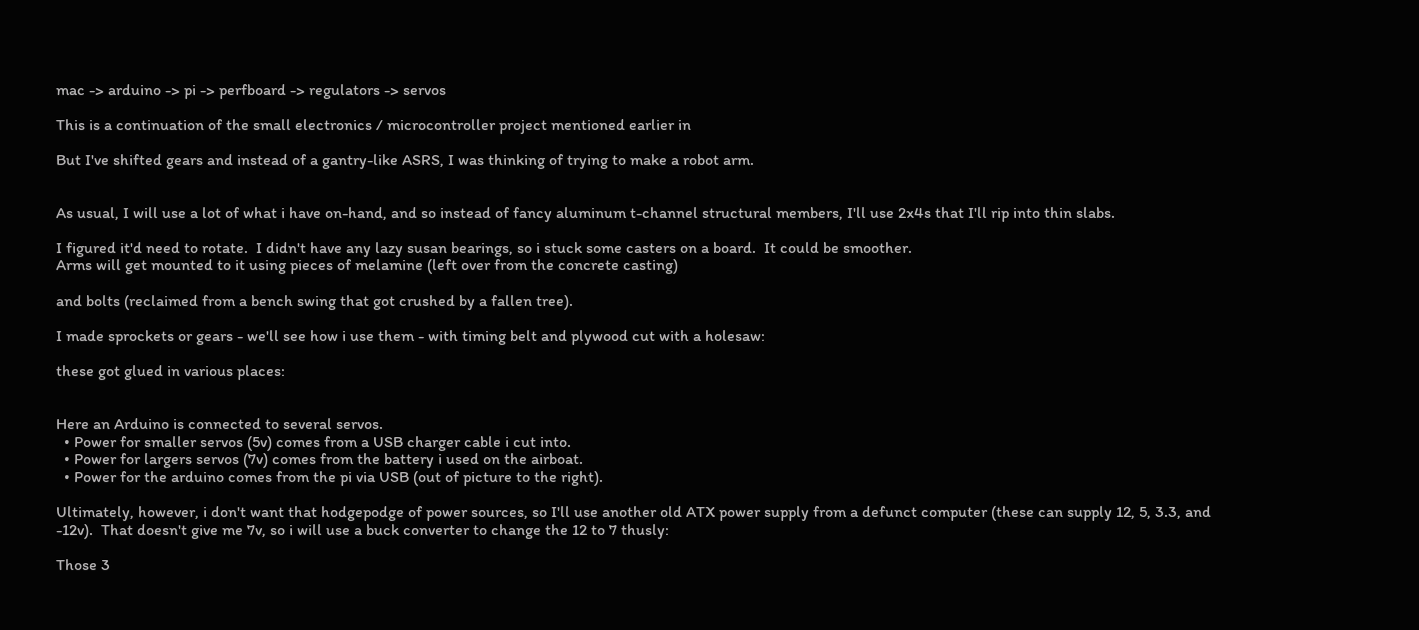mac -> arduino -> pi -> perfboard -> regulators -> servos

This is a continuation of the small electronics / microcontroller project mentioned earlier in

But I've shifted gears and instead of a gantry-like ASRS, I was thinking of trying to make a robot arm.


As usual, I will use a lot of what i have on-hand, and so instead of fancy aluminum t-channel structural members, I'll use 2x4s that I'll rip into thin slabs.

I figured it'd need to rotate.  I didn't have any lazy susan bearings, so i stuck some casters on a board.  It could be smoother.
Arms will get mounted to it using pieces of melamine (left over from the concrete casting)

and bolts (reclaimed from a bench swing that got crushed by a fallen tree).

I made sprockets or gears - we'll see how i use them - with timing belt and plywood cut with a holesaw:

these got glued in various places:


Here an Arduino is connected to several servos.
  • Power for smaller servos (5v) comes from a USB charger cable i cut into.
  • Power for largers servos (7v) comes from the battery i used on the airboat.
  • Power for the arduino comes from the pi via USB (out of picture to the right).

Ultimately, however, i don't want that hodgepodge of power sources, so I'll use another old ATX power supply from a defunct computer (these can supply 12, 5, 3.3, and -12v).  That doesn't give me 7v, so i will use a buck converter to change the 12 to 7 thusly:

Those 3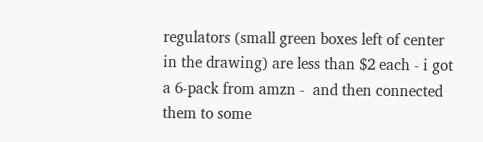regulators (small green boxes left of center in the drawing) are less than $2 each - i got a 6-pack from amzn -  and then connected them to some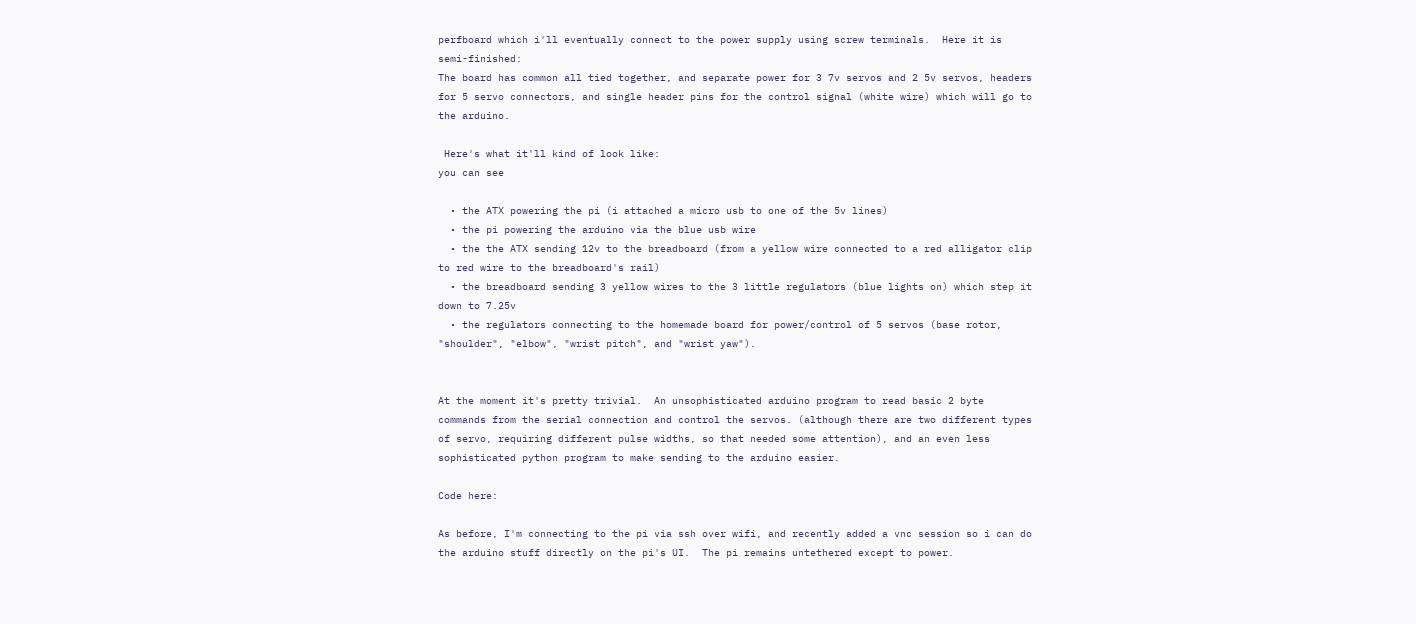perfboard which i'll eventually connect to the power supply using screw terminals.  Here it is semi-finished:
The board has common all tied together, and separate power for 3 7v servos and 2 5v servos, headers for 5 servo connectors, and single header pins for the control signal (white wire) which will go to the arduino.

 Here's what it'll kind of look like:
you can see

  • the ATX powering the pi (i attached a micro usb to one of the 5v lines)
  • the pi powering the arduino via the blue usb wire
  • the the ATX sending 12v to the breadboard (from a yellow wire connected to a red alligator clip to red wire to the breadboard's rail)
  • the breadboard sending 3 yellow wires to the 3 little regulators (blue lights on) which step it down to 7.25v
  • the regulators connecting to the homemade board for power/control of 5 servos (base rotor, "shoulder", "elbow", "wrist pitch", and "wrist yaw").


At the moment it's pretty trivial.  An unsophisticated arduino program to read basic 2 byte commands from the serial connection and control the servos. (although there are two different types of servo, requiring different pulse widths, so that needed some attention), and an even less sophisticated python program to make sending to the arduino easier.

Code here:

As before, I'm connecting to the pi via ssh over wifi, and recently added a vnc session so i can do the arduino stuff directly on the pi's UI.  The pi remains untethered except to power.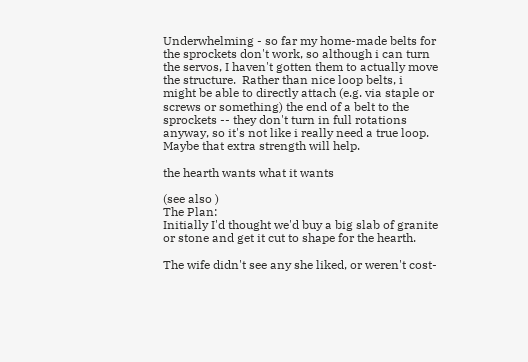Underwhelming - so far my home-made belts for the sprockets don't work, so although i can turn the servos, I haven't gotten them to actually move the structure.  Rather than nice loop belts, i might be able to directly attach (e.g. via staple or screws or something) the end of a belt to the sprockets -- they don't turn in full rotations anyway, so it's not like i really need a true loop.  Maybe that extra strength will help.

the hearth wants what it wants

(see also )
The Plan:
Initially I'd thought we'd buy a big slab of granite or stone and get it cut to shape for the hearth.

The wife didn't see any she liked, or weren't cost-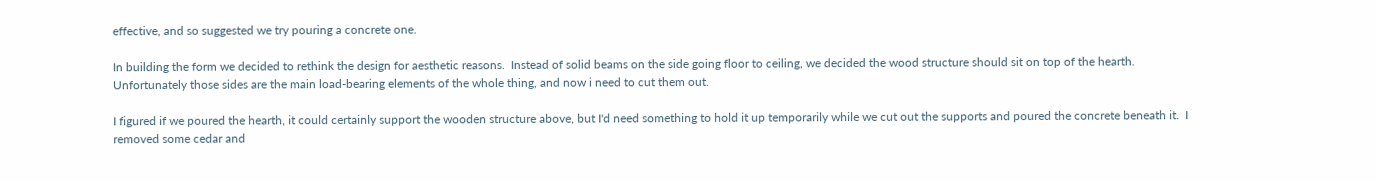effective, and so suggested we try pouring a concrete one.

In building the form we decided to rethink the design for aesthetic reasons.  Instead of solid beams on the side going floor to ceiling, we decided the wood structure should sit on top of the hearth.  Unfortunately those sides are the main load-bearing elements of the whole thing, and now i need to cut them out.

I figured if we poured the hearth, it could certainly support the wooden structure above, but I'd need something to hold it up temporarily while we cut out the supports and poured the concrete beneath it.  I removed some cedar and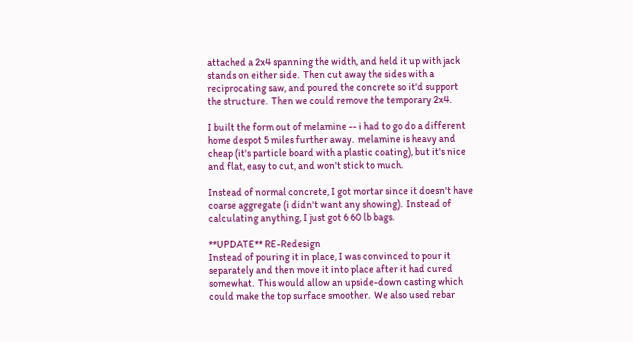attached a 2x4 spanning the width, and held it up with jack stands on either side.  Then cut away the sides with a reciprocating saw, and poured the concrete so it'd support the structure.  Then we could remove the temporary 2x4.

I built the form out of melamine -- i had to go do a different home despot 5 miles further away.  melamine is heavy and cheap (it's particle board with a plastic coating), but it's nice and flat, easy to cut, and won't stick to much.

Instead of normal concrete, I got mortar since it doesn't have coarse aggregate (i didn't want any showing).  Instead of calculating anything, I just got 6 60 lb bags.

**UPDATE** RE-Redesign
Instead of pouring it in place, I was convinced to pour it separately and then move it into place after it had cured somewhat.  This would allow an upside-down casting which could make the top surface smoother.  We also used rebar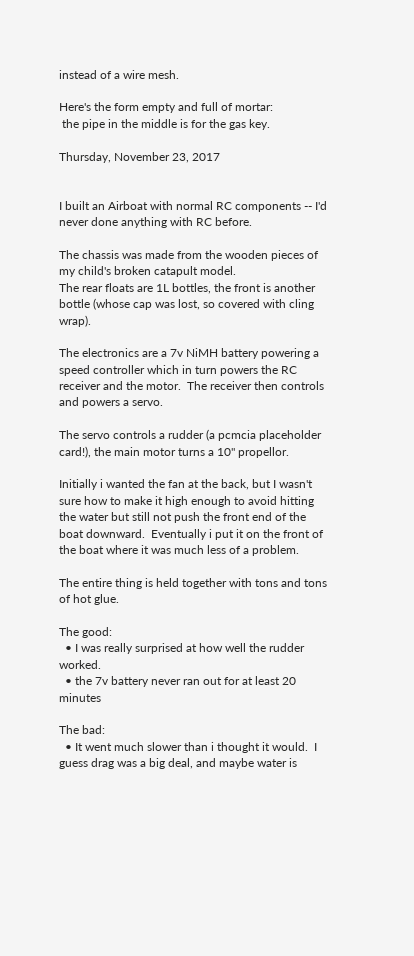instead of a wire mesh.

Here's the form empty and full of mortar:
 the pipe in the middle is for the gas key.

Thursday, November 23, 2017


I built an Airboat with normal RC components -- I'd never done anything with RC before.

The chassis was made from the wooden pieces of my child's broken catapult model.
The rear floats are 1L bottles, the front is another bottle (whose cap was lost, so covered with cling wrap).

The electronics are a 7v NiMH battery powering a speed controller which in turn powers the RC receiver and the motor.  The receiver then controls and powers a servo.

The servo controls a rudder (a pcmcia placeholder card!), the main motor turns a 10" propellor.

Initially i wanted the fan at the back, but I wasn't sure how to make it high enough to avoid hitting the water but still not push the front end of the boat downward.  Eventually i put it on the front of the boat where it was much less of a problem.

The entire thing is held together with tons and tons of hot glue.

The good:
  • I was really surprised at how well the rudder worked.
  • the 7v battery never ran out for at least 20 minutes

The bad:
  • It went much slower than i thought it would.  I guess drag was a big deal, and maybe water is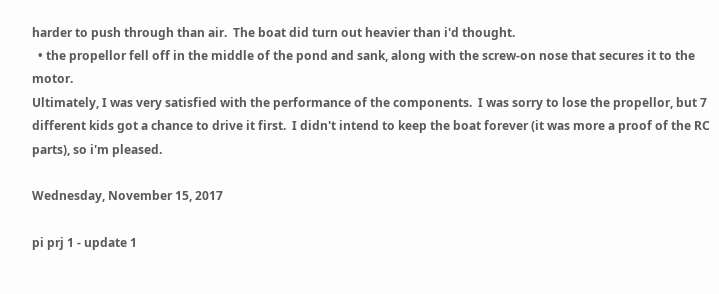harder to push through than air.  The boat did turn out heavier than i'd thought.
  • the propellor fell off in the middle of the pond and sank, along with the screw-on nose that secures it to the motor.
Ultimately, I was very satisfied with the performance of the components.  I was sorry to lose the propellor, but 7 different kids got a chance to drive it first.  I didn't intend to keep the boat forever (it was more a proof of the RC parts), so i'm pleased.

Wednesday, November 15, 2017

pi prj 1 - update 1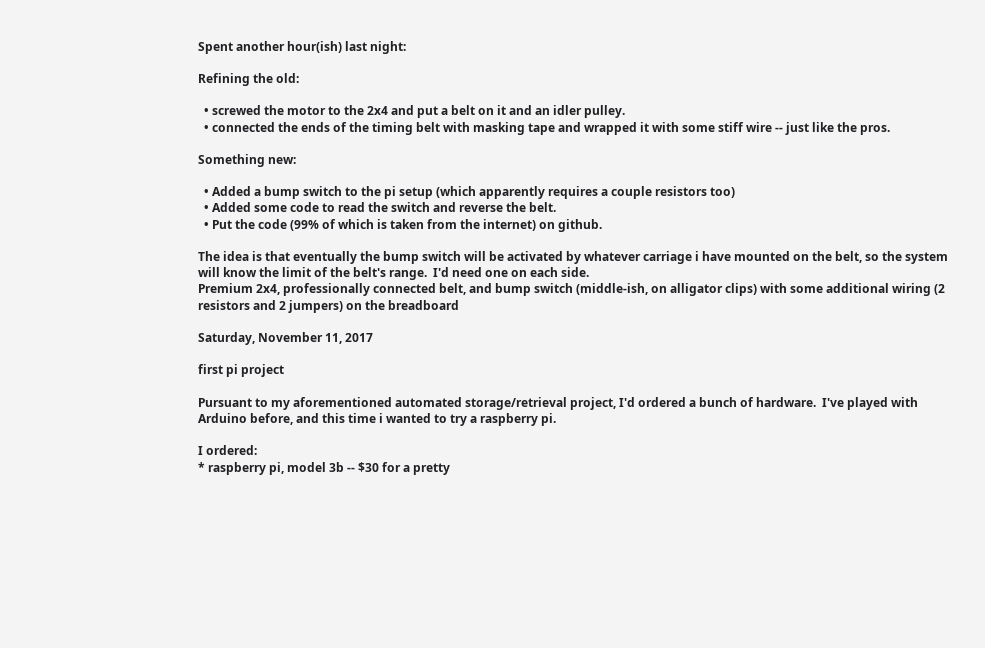Spent another hour(ish) last night:

Refining the old:

  • screwed the motor to the 2x4 and put a belt on it and an idler pulley.
  • connected the ends of the timing belt with masking tape and wrapped it with some stiff wire -- just like the pros.

Something new:

  • Added a bump switch to the pi setup (which apparently requires a couple resistors too)
  • Added some code to read the switch and reverse the belt.
  • Put the code (99% of which is taken from the internet) on github.

The idea is that eventually the bump switch will be activated by whatever carriage i have mounted on the belt, so the system will know the limit of the belt's range.  I'd need one on each side.
Premium 2x4, professionally connected belt, and bump switch (middle-ish, on alligator clips) with some additional wiring (2 resistors and 2 jumpers) on the breadboard

Saturday, November 11, 2017

first pi project

Pursuant to my aforementioned automated storage/retrieval project, I'd ordered a bunch of hardware.  I've played with Arduino before, and this time i wanted to try a raspberry pi.

I ordered:
* raspberry pi, model 3b -- $30 for a pretty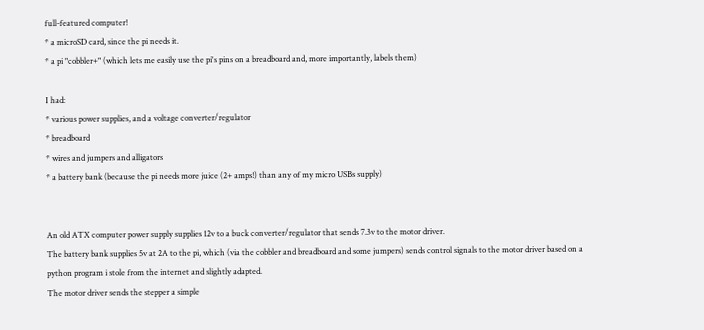full-featured computer!
* a microSD card, since the pi needs it.
* a pi "cobbler+" (which lets me easily use the pi's pins on a breadboard and, more importantly, labels them)

I had:
* various power supplies, and a voltage converter/regulator
* breadboard
* wires and jumpers and alligators
* a battery bank (because the pi needs more juice (2+ amps!) than any of my micro USBs supply)


An old ATX computer power supply supplies 12v to a buck converter/regulator that sends 7.3v to the motor driver.
The battery bank supplies 5v at 2A to the pi, which (via the cobbler and breadboard and some jumpers) sends control signals to the motor driver based on a python program i stole from the internet and slightly adapted.
The motor driver sends the stepper a simple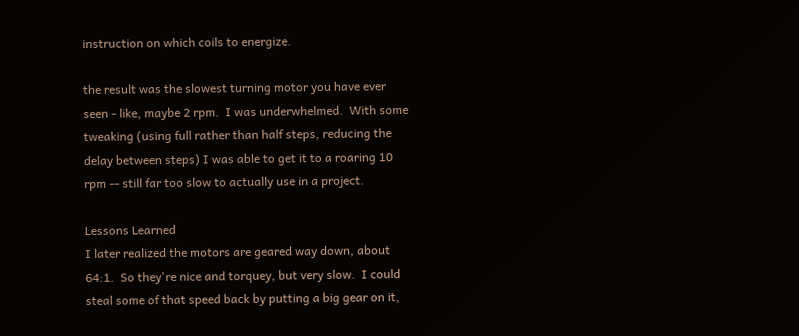instruction on which coils to energize.

the result was the slowest turning motor you have ever seen - like, maybe 2 rpm.  I was underwhelmed.  With some tweaking (using full rather than half steps, reducing the delay between steps) I was able to get it to a roaring 10 rpm -- still far too slow to actually use in a project.

Lessons Learned
I later realized the motors are geared way down, about 64:1.  So they're nice and torquey, but very slow.  I could steal some of that speed back by putting a big gear on it,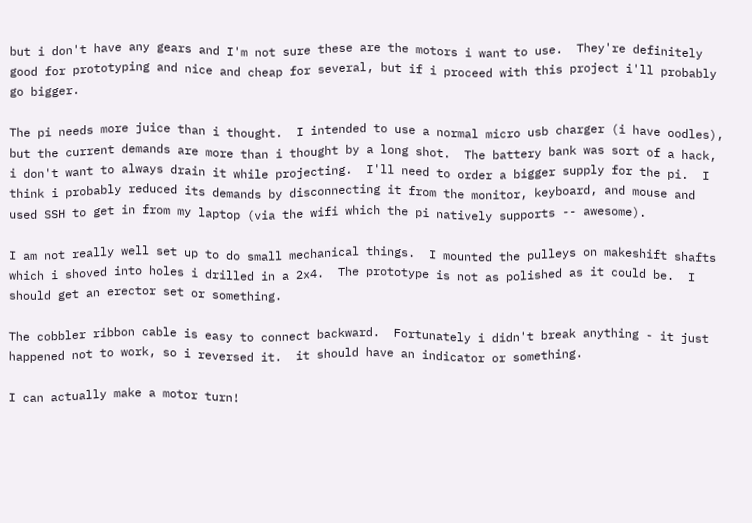but i don't have any gears and I'm not sure these are the motors i want to use.  They're definitely good for prototyping and nice and cheap for several, but if i proceed with this project i'll probably go bigger.

The pi needs more juice than i thought.  I intended to use a normal micro usb charger (i have oodles), but the current demands are more than i thought by a long shot.  The battery bank was sort of a hack, i don't want to always drain it while projecting.  I'll need to order a bigger supply for the pi.  I think i probably reduced its demands by disconnecting it from the monitor, keyboard, and mouse and used SSH to get in from my laptop (via the wifi which the pi natively supports -- awesome).

I am not really well set up to do small mechanical things.  I mounted the pulleys on makeshift shafts which i shoved into holes i drilled in a 2x4.  The prototype is not as polished as it could be.  I should get an erector set or something.

The cobbler ribbon cable is easy to connect backward.  Fortunately i didn't break anything - it just happened not to work, so i reversed it.  it should have an indicator or something.

I can actually make a motor turn!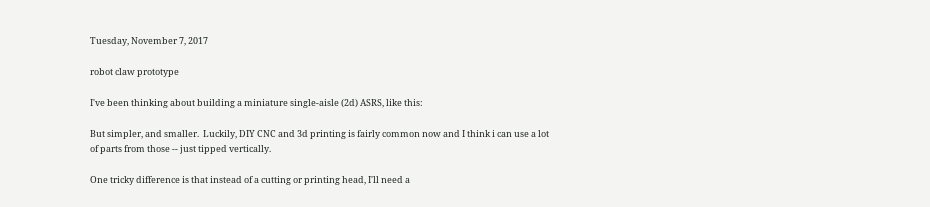Tuesday, November 7, 2017

robot claw prototype

I've been thinking about building a miniature single-aisle (2d) ASRS, like this:

But simpler, and smaller.  Luckily, DIY CNC and 3d printing is fairly common now and I think i can use a lot of parts from those -- just tipped vertically.

One tricky difference is that instead of a cutting or printing head, I'll need a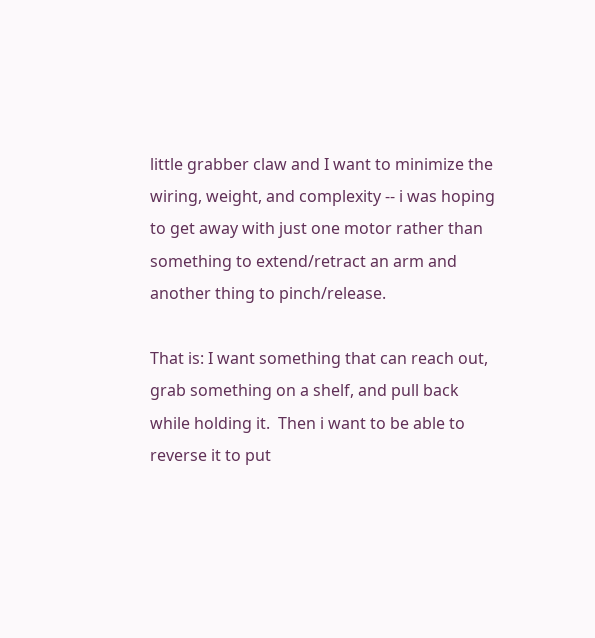little grabber claw and I want to minimize the wiring, weight, and complexity -- i was hoping to get away with just one motor rather than something to extend/retract an arm and another thing to pinch/release.

That is: I want something that can reach out, grab something on a shelf, and pull back while holding it.  Then i want to be able to reverse it to put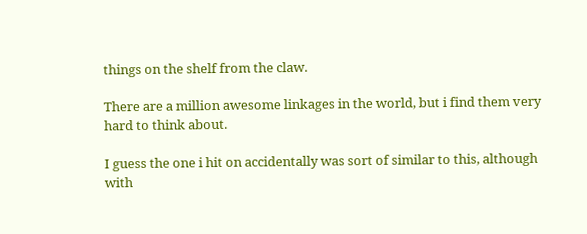things on the shelf from the claw.

There are a million awesome linkages in the world, but i find them very hard to think about.

I guess the one i hit on accidentally was sort of similar to this, although with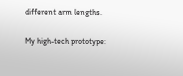different arm lengths.

My high-tech prototype: